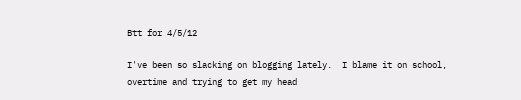Btt for 4/5/12

I've been so slacking on blogging lately.  I blame it on school, overtime and trying to get my head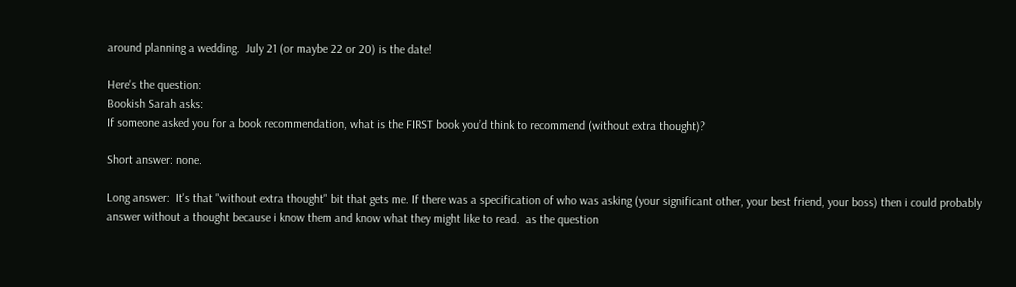around planning a wedding.  July 21 (or maybe 22 or 20) is the date!

Here's the question:
Bookish Sarah asks:
If someone asked you for a book recommendation, what is the FIRST book you’d think to recommend (without extra thought)?

Short answer: none.

Long answer:  It's that "without extra thought" bit that gets me. If there was a specification of who was asking (your significant other, your best friend, your boss) then i could probably answer without a thought because i know them and know what they might like to read.  as the question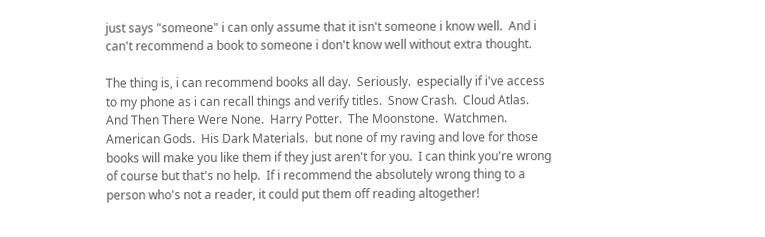just says "someone" i can only assume that it isn't someone i know well.  And i can't recommend a book to someone i don't know well without extra thought.

The thing is, i can recommend books all day.  Seriously.  especially if i've access to my phone as i can recall things and verify titles.  Snow Crash.  Cloud Atlas.  And Then There Were None.  Harry Potter.  The Moonstone.  Watchmen.  American Gods.  His Dark Materials.  but none of my raving and love for those books will make you like them if they just aren't for you.  I can think you're wrong of course but that's no help.  If i recommend the absolutely wrong thing to a person who's not a reader, it could put them off reading altogether!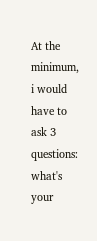At the minimum, i would have to ask 3 questions: what's your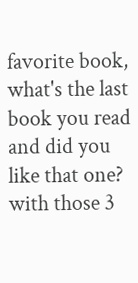favorite book, what's the last book you read and did you like that one? with those 3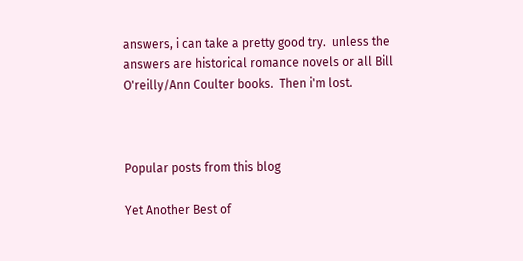answers, i can take a pretty good try.  unless the answers are historical romance novels or all Bill O'reilly/Ann Coulter books.  Then i'm lost.



Popular posts from this blog

Yet Another Best of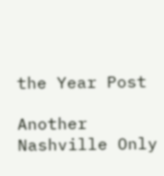the Year Post

Another Nashville Only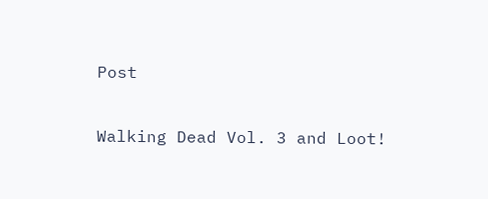Post

Walking Dead Vol. 3 and Loot!